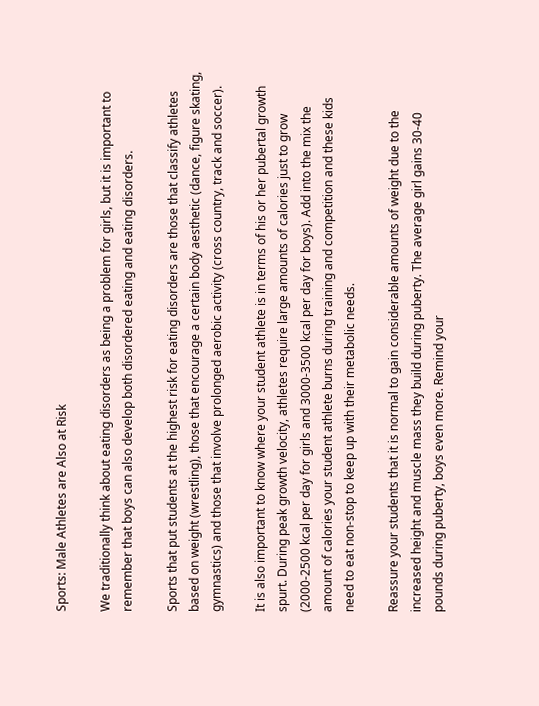Sports: Male Athletes are Also at Risk

We traditionally think about eating disorders as being a problem for girls, but it is important to remember that boys can also develop both disordered eating and eating disorders.

Sports that put students at the highest risk for eating disorders are those that classify athletes based on weight (wrestling), those that encourage a certain body aesthetic (dance, figure skating, gymnastics) and those that involve prolonged aerobic activity (cross country, track and soccer).

It is also important to know where your student athlete is in terms of his or her pubertal growth spurt. During peak growth velocity, athletes require large amounts of calories just to grow (2000-2500 kcal per day for girls and 3000-3500 kcal per day for boys). Add into the mix the amount of calories your student athlete burns during training and competition and these kids need to eat non-stop to keep up with their metabolic needs.

Reassure your students that it is normal to gain considerable amounts of weight due to the increased height and muscle mass they build during puberty. The average girl gains 30-40 pounds during puberty, boys even more. Remind your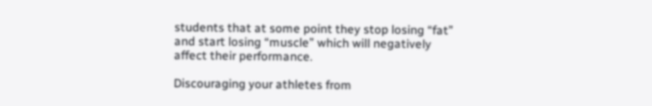students that at some point they stop losing “fat” and start losing “muscle” which will negatively affect their performance.

Discouraging your athletes from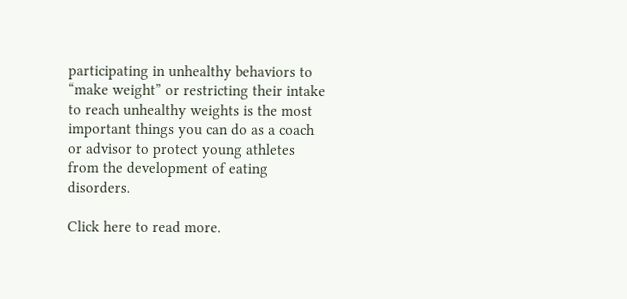participating in unhealthy behaviors to “make weight” or restricting their intake to reach unhealthy weights is the most important things you can do as a coach or advisor to protect young athletes from the development of eating disorders.

Click here to read more.